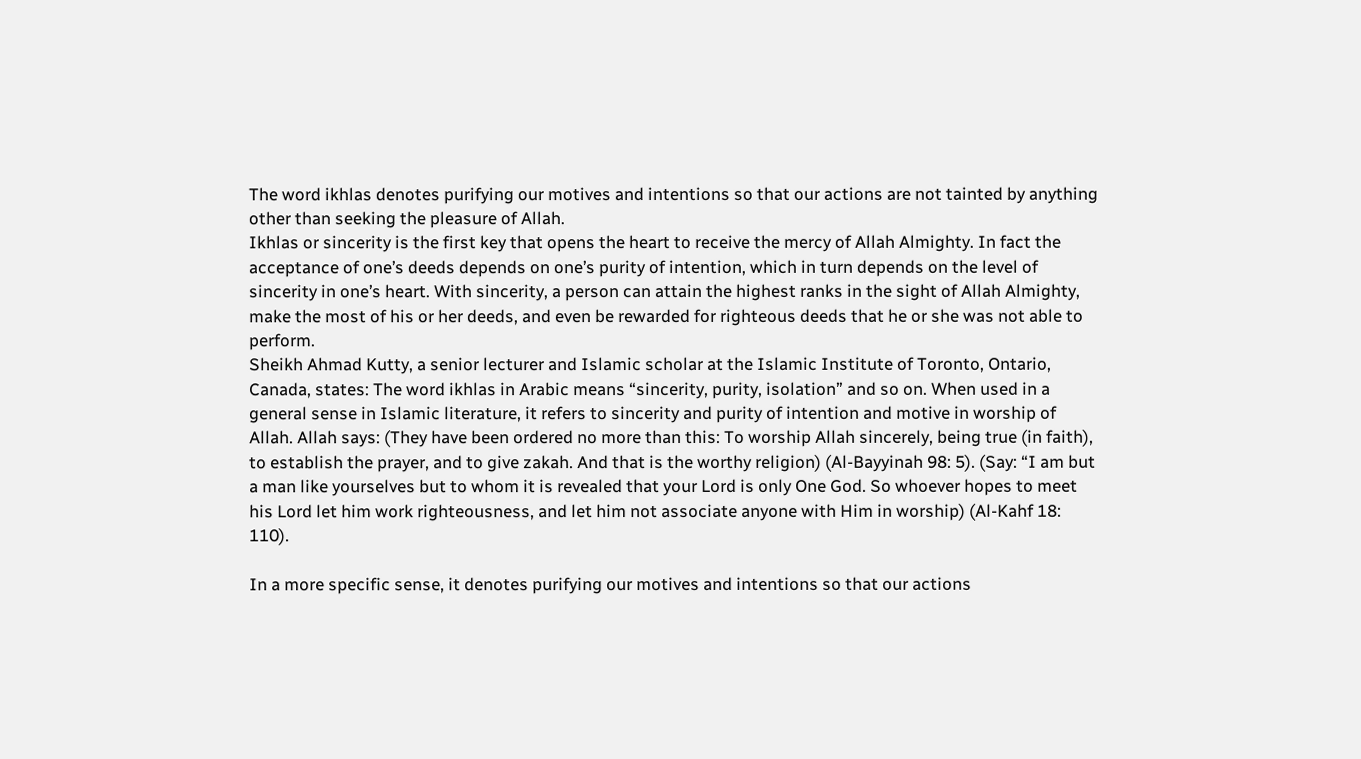The word ikhlas denotes purifying our motives and intentions so that our actions are not tainted by anything other than seeking the pleasure of Allah.
Ikhlas or sincerity is the first key that opens the heart to receive the mercy of Allah Almighty. In fact the acceptance of one’s deeds depends on one’s purity of intention, which in turn depends on the level of sincerity in one’s heart. With sincerity, a person can attain the highest ranks in the sight of Allah Almighty, make the most of his or her deeds, and even be rewarded for righteous deeds that he or she was not able to perform.
Sheikh Ahmad Kutty, a senior lecturer and Islamic scholar at the Islamic Institute of Toronto, Ontario, Canada, states: The word ikhlas in Arabic means “sincerity, purity, isolation” and so on. When used in a general sense in Islamic literature, it refers to sincerity and purity of intention and motive in worship of Allah. Allah says: (They have been ordered no more than this: To worship Allah sincerely, being true (in faith), to establish the prayer, and to give zakah. And that is the worthy religion) (Al-Bayyinah 98: 5). (Say: “I am but a man like yourselves but to whom it is revealed that your Lord is only One God. So whoever hopes to meet his Lord let him work righteousness, and let him not associate anyone with Him in worship) (Al-Kahf 18: 110).

In a more specific sense, it denotes purifying our motives and intentions so that our actions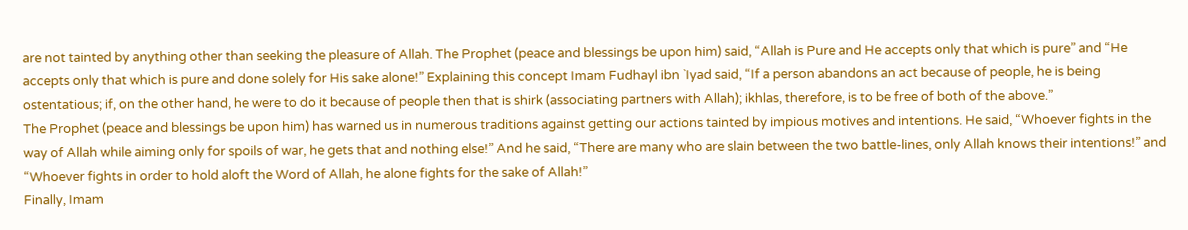are not tainted by anything other than seeking the pleasure of Allah. The Prophet (peace and blessings be upon him) said, “Allah is Pure and He accepts only that which is pure” and “He accepts only that which is pure and done solely for His sake alone!” Explaining this concept Imam Fudhayl ibn `Iyad said, “If a person abandons an act because of people, he is being ostentatious; if, on the other hand, he were to do it because of people then that is shirk (associating partners with Allah); ikhlas, therefore, is to be free of both of the above.”
The Prophet (peace and blessings be upon him) has warned us in numerous traditions against getting our actions tainted by impious motives and intentions. He said, “Whoever fights in the way of Allah while aiming only for spoils of war, he gets that and nothing else!” And he said, “There are many who are slain between the two battle-lines, only Allah knows their intentions!” and “Whoever fights in order to hold aloft the Word of Allah, he alone fights for the sake of Allah!”
Finally, Imam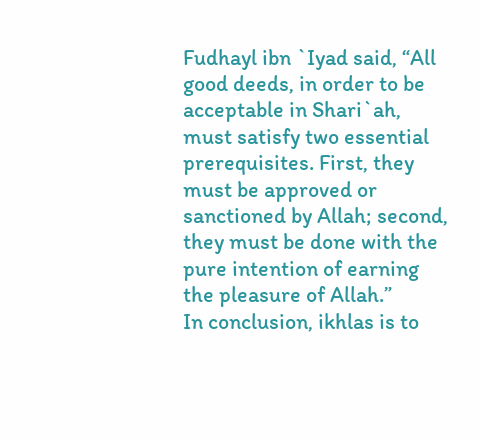Fudhayl ibn `Iyad said, “All good deeds, in order to be acceptable in Shari`ah, must satisfy two essential prerequisites. First, they must be approved or sanctioned by Allah; second, they must be done with the pure intention of earning the pleasure of Allah.”
In conclusion, ikhlas is to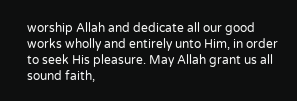worship Allah and dedicate all our good works wholly and entirely unto Him, in order to seek His pleasure. May Allah grant us all sound faith,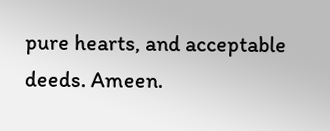pure hearts, and acceptable deeds. Ameen.